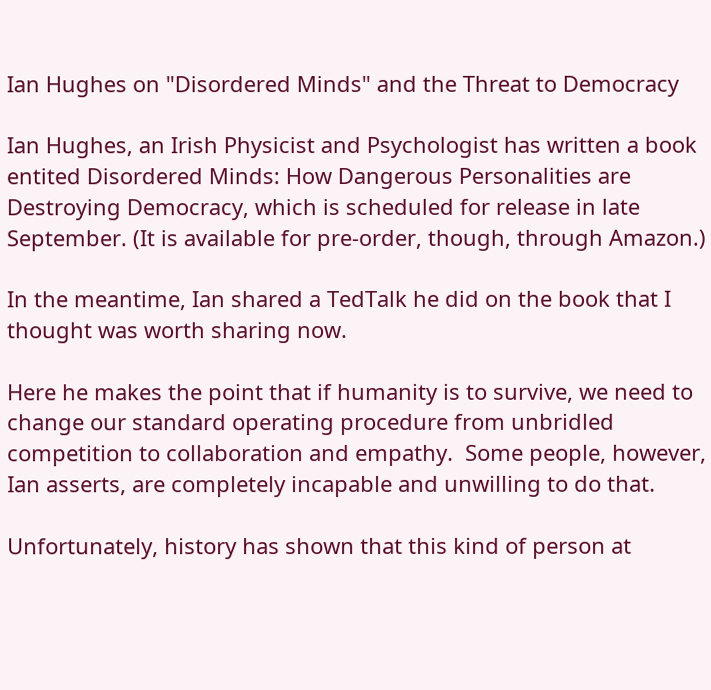Ian Hughes on "Disordered Minds" and the Threat to Democracy

Ian Hughes, an Irish Physicist and Psychologist has written a book entited Disordered Minds: How Dangerous Personalities are Destroying Democracy, which is scheduled for release in late September. (It is available for pre-order, though, through Amazon.)

In the meantime, Ian shared a TedTalk he did on the book that I thought was worth sharing now.

Here he makes the point that if humanity is to survive, we need to change our standard operating procedure from unbridled competition to collaboration and empathy.  Some people, however, Ian asserts, are completely incapable and unwilling to do that.

Unfortunately, history has shown that this kind of person at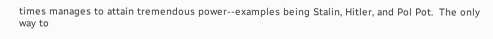times manages to attain tremendous power--examples being Stalin, Hitler, and Pol Pot.  The only way to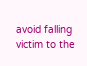avoid falling victim to the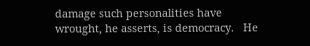damage such personalities have wrought, he asserts, is democracy.   He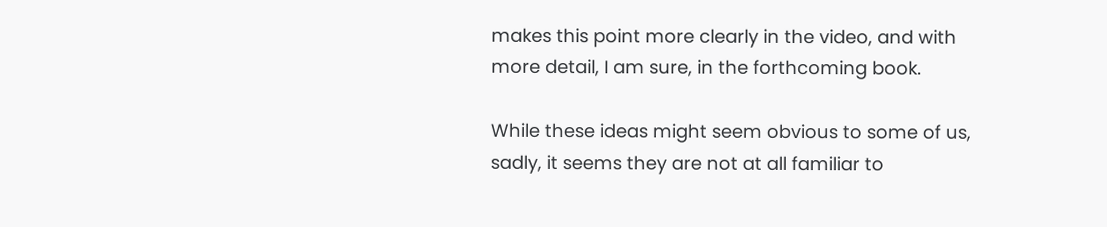makes this point more clearly in the video, and with more detail, I am sure, in the forthcoming book.

While these ideas might seem obvious to some of us, sadly, it seems they are not at all familiar to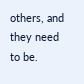others, and they need to be.